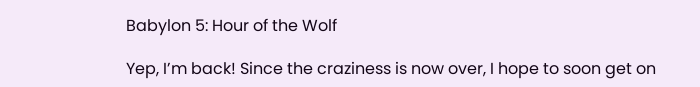Babylon 5: Hour of the Wolf

Yep, I’m back! Since the craziness is now over, I hope to soon get on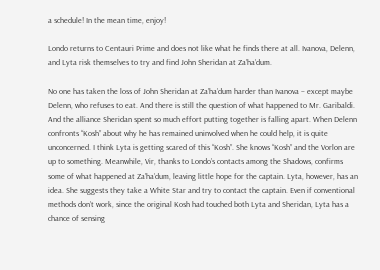a schedule! In the mean time, enjoy!

Londo returns to Centauri Prime and does not like what he finds there at all. Ivanova, Delenn, and Lyta risk themselves to try and find John Sheridan at Za’ha’dum.

No one has taken the loss of John Sheridan at Za’ha’dum harder than Ivanova – except maybe Delenn, who refuses to eat. And there is still the question of what happened to Mr. Garibaldi. And the alliance Sheridan spent so much effort putting together is falling apart. When Delenn confronts “Kosh” about why he has remained uninvolved when he could help, it is quite unconcerned. I think Lyta is getting scared of this “Kosh”. She knows “Kosh” and the Vorlon are up to something. Meanwhile, Vir, thanks to Londo’s contacts among the Shadows, confirms some of what happened at Za’ha’dum, leaving little hope for the captain. Lyta, however, has an idea. She suggests they take a White Star and try to contact the captain. Even if conventional methods don’t work, since the original Kosh had touched both Lyta and Sheridan, Lyta has a chance of sensing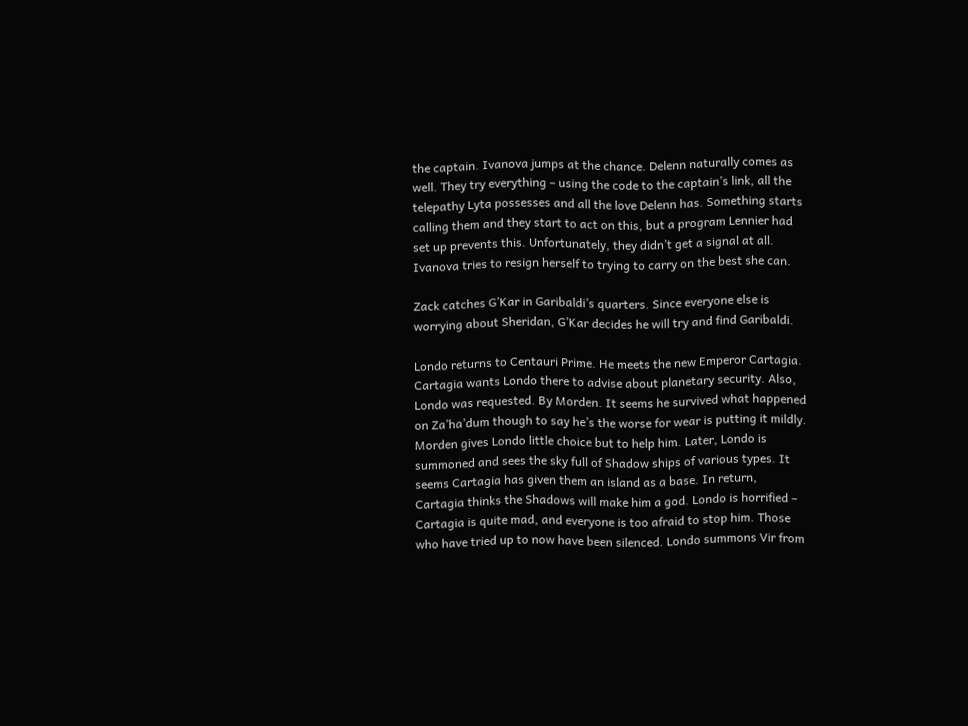the captain. Ivanova jumps at the chance. Delenn naturally comes as well. They try everything – using the code to the captain’s link, all the telepathy Lyta possesses and all the love Delenn has. Something starts calling them and they start to act on this, but a program Lennier had set up prevents this. Unfortunately, they didn’t get a signal at all. Ivanova tries to resign herself to trying to carry on the best she can.

Zack catches G’Kar in Garibaldi’s quarters. Since everyone else is worrying about Sheridan, G’Kar decides he will try and find Garibaldi.

Londo returns to Centauri Prime. He meets the new Emperor Cartagia. Cartagia wants Londo there to advise about planetary security. Also, Londo was requested. By Morden. It seems he survived what happened on Za’ha’dum though to say he’s the worse for wear is putting it mildly. Morden gives Londo little choice but to help him. Later, Londo is summoned and sees the sky full of Shadow ships of various types. It seems Cartagia has given them an island as a base. In return, Cartagia thinks the Shadows will make him a god. Londo is horrified – Cartagia is quite mad, and everyone is too afraid to stop him. Those who have tried up to now have been silenced. Londo summons Vir from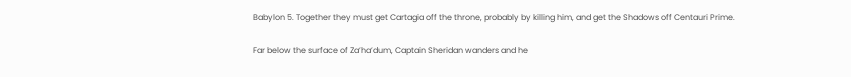Babylon 5. Together they must get Cartagia off the throne, probably by killing him, and get the Shadows off Centauri Prime.

Far below the surface of Za’ha’dum, Captain Sheridan wanders and he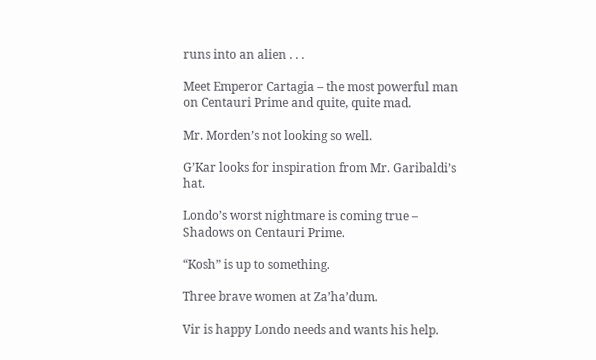runs into an alien . . .

Meet Emperor Cartagia – the most powerful man on Centauri Prime and quite, quite mad.

Mr. Morden’s not looking so well.

G’Kar looks for inspiration from Mr. Garibaldi’s hat.

Londo’s worst nightmare is coming true – Shadows on Centauri Prime.

“Kosh” is up to something.

Three brave women at Za’ha’dum.

Vir is happy Londo needs and wants his help.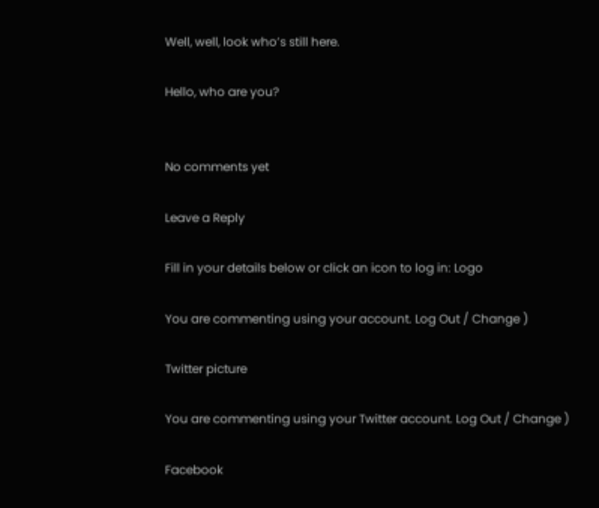Well, well, look who’s still here.

Hello, who are you?


No comments yet

Leave a Reply

Fill in your details below or click an icon to log in: Logo

You are commenting using your account. Log Out / Change )

Twitter picture

You are commenting using your Twitter account. Log Out / Change )

Facebook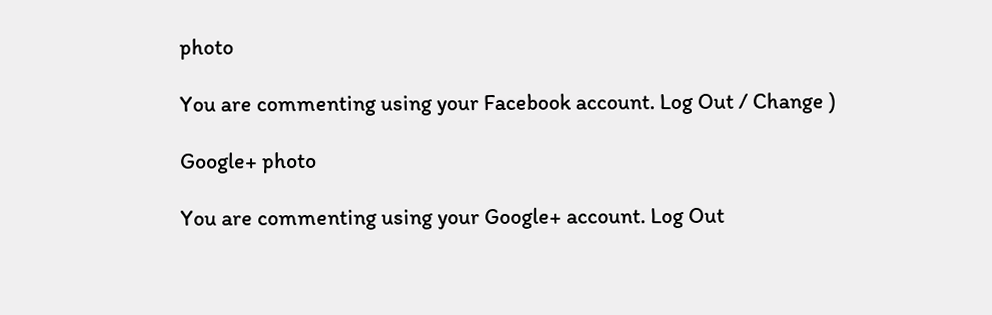photo

You are commenting using your Facebook account. Log Out / Change )

Google+ photo

You are commenting using your Google+ account. Log Out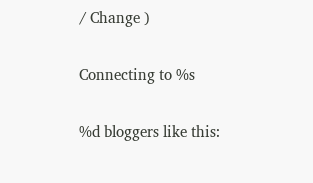/ Change )

Connecting to %s

%d bloggers like this: